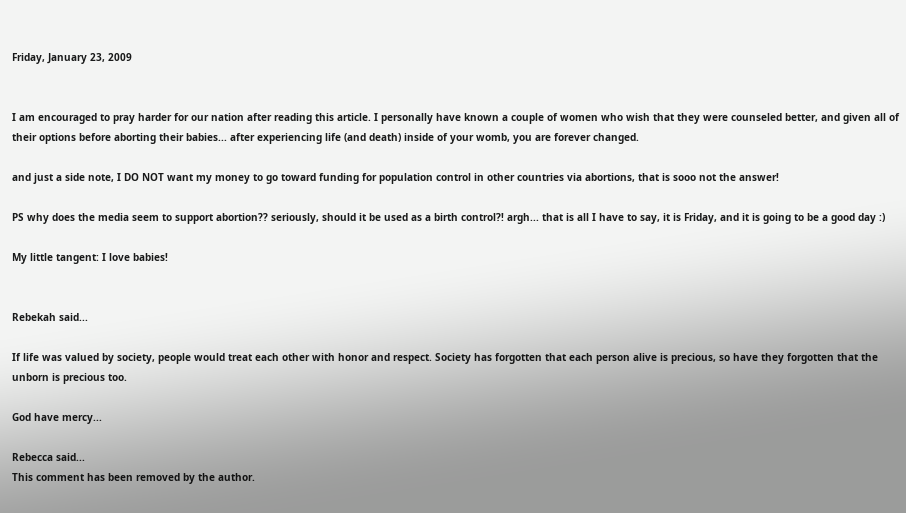Friday, January 23, 2009


I am encouraged to pray harder for our nation after reading this article. I personally have known a couple of women who wish that they were counseled better, and given all of their options before aborting their babies... after experiencing life (and death) inside of your womb, you are forever changed.

and just a side note, I DO NOT want my money to go toward funding for population control in other countries via abortions, that is sooo not the answer!

PS why does the media seem to support abortion?? seriously, should it be used as a birth control?! argh... that is all I have to say, it is Friday, and it is going to be a good day :)

My little tangent: I love babies!


Rebekah said...

If life was valued by society, people would treat each other with honor and respect. Society has forgotten that each person alive is precious, so have they forgotten that the unborn is precious too.

God have mercy...

Rebecca said...
This comment has been removed by the author.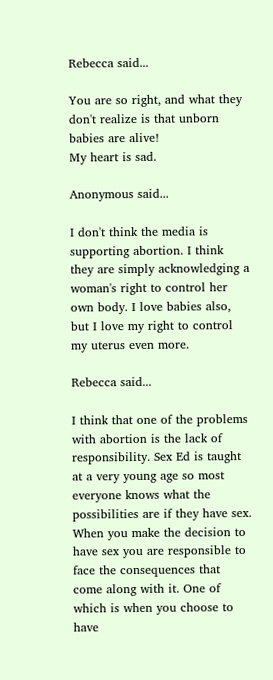Rebecca said...

You are so right, and what they don't realize is that unborn babies are alive!
My heart is sad.

Anonymous said...

I don't think the media is supporting abortion. I think they are simply acknowledging a woman's right to control her own body. I love babies also, but I love my right to control my uterus even more.

Rebecca said...

I think that one of the problems with abortion is the lack of responsibility. Sex Ed is taught at a very young age so most everyone knows what the possibilities are if they have sex. When you make the decision to have sex you are responsible to face the consequences that come along with it. One of which is when you choose to have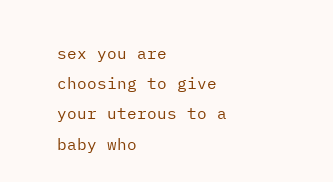sex you are choosing to give your uterous to a baby who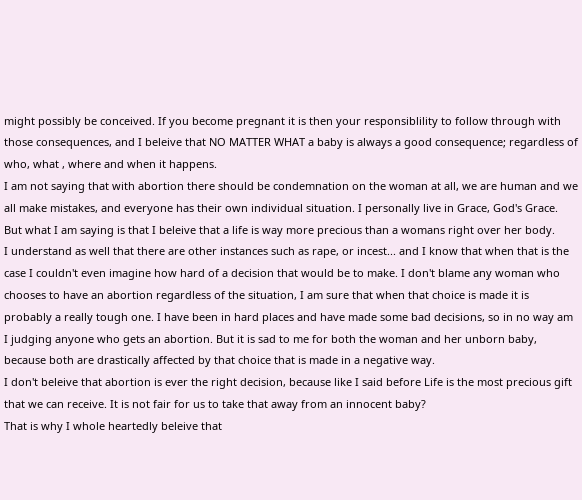might possibly be conceived. If you become pregnant it is then your responsiblility to follow through with those consequences, and I beleive that NO MATTER WHAT a baby is always a good consequence; regardless of who, what , where and when it happens.
I am not saying that with abortion there should be condemnation on the woman at all, we are human and we all make mistakes, and everyone has their own individual situation. I personally live in Grace, God's Grace. But what I am saying is that I beleive that a life is way more precious than a womans right over her body.
I understand as well that there are other instances such as rape, or incest... and I know that when that is the case I couldn't even imagine how hard of a decision that would be to make. I don't blame any woman who chooses to have an abortion regardless of the situation, I am sure that when that choice is made it is probably a really tough one. I have been in hard places and have made some bad decisions, so in no way am I judging anyone who gets an abortion. But it is sad to me for both the woman and her unborn baby, because both are drastically affected by that choice that is made in a negative way.
I don't beleive that abortion is ever the right decision, because like I said before Life is the most precious gift that we can receive. It is not fair for us to take that away from an innocent baby?
That is why I whole heartedly beleive that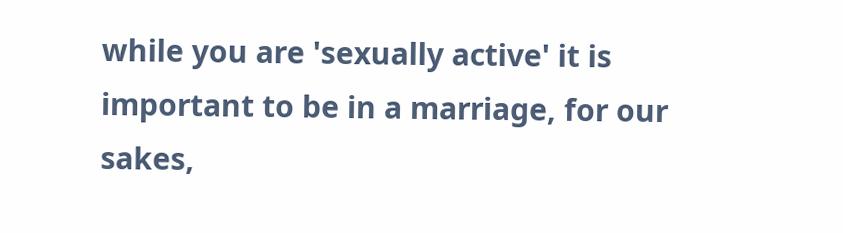while you are 'sexually active' it is important to be in a marriage, for our sakes,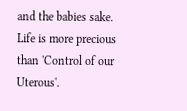and the babies sake. Life is more precious than 'Control of our Uterous'.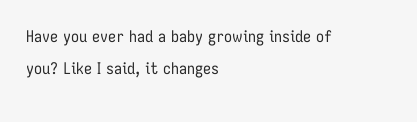Have you ever had a baby growing inside of you? Like I said, it changes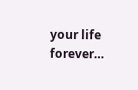your life forever…